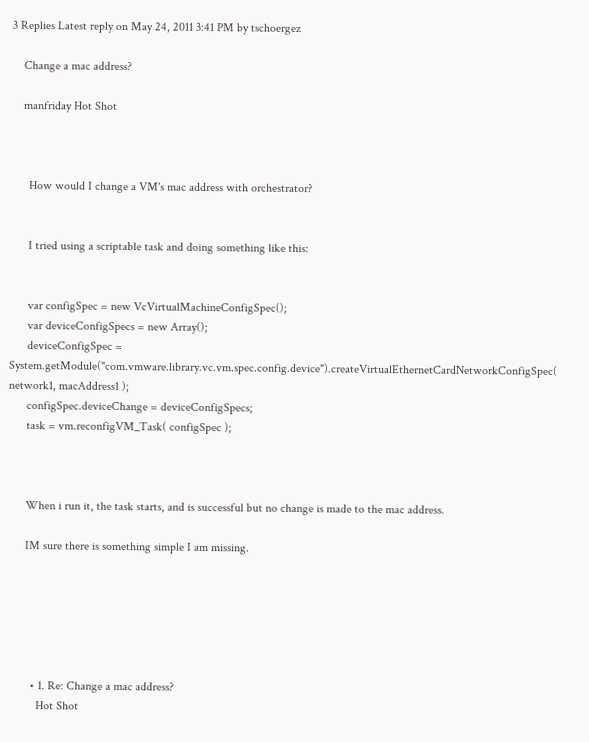3 Replies Latest reply on May 24, 2011 3:41 PM by tschoergez

    Change a mac address?

    manfriday Hot Shot



      How would I change a VM's mac address with orchestrator?


      I tried using a scriptable task and doing something like this:


      var configSpec = new VcVirtualMachineConfigSpec();
      var deviceConfigSpecs = new Array();
      deviceConfigSpec = System.getModule("com.vmware.library.vc.vm.spec.config.device").createVirtualEthernetCardNetworkConfigSpec( network1, macAddress1 );
      configSpec.deviceChange = deviceConfigSpecs;
      task = vm.reconfigVM_Task( configSpec );



      When i run it, the task starts, and is successful but no change is made to the mac address.

      IM sure there is something simple I am missing.






        • 1. Re: Change a mac address?
          Hot Shot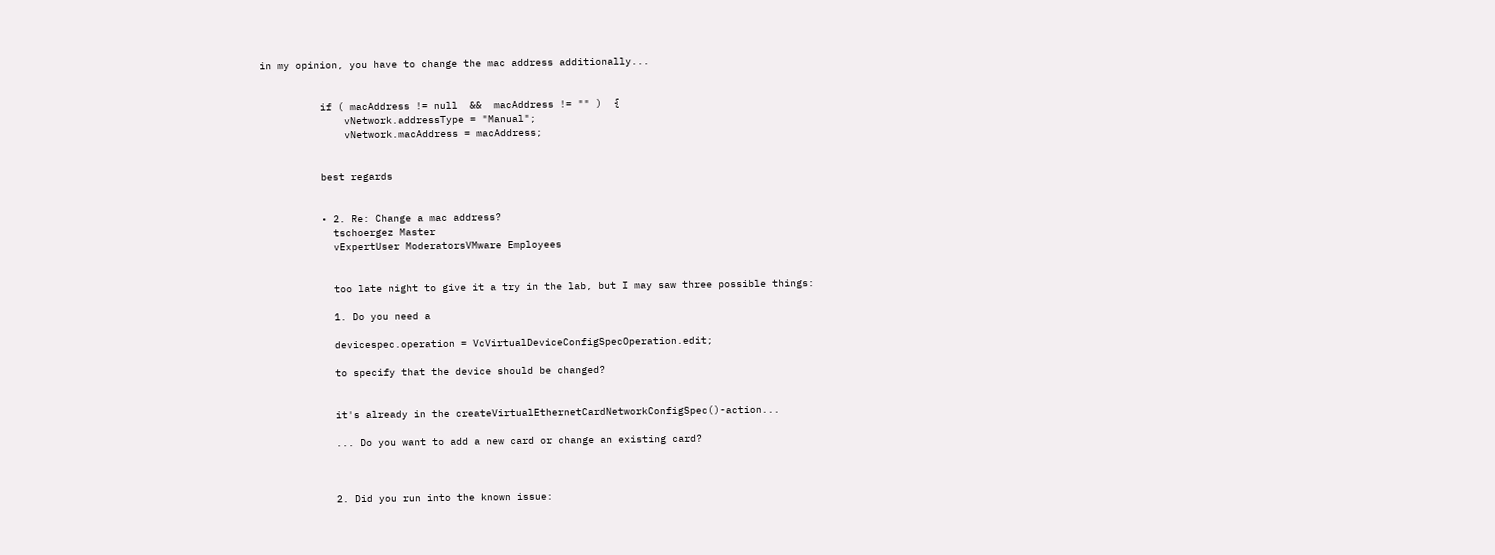in my opinion, you have to change the mac address additionally...


          if ( macAddress != null  &&  macAddress != "" )  {
              vNetwork.addressType = "Manual";
              vNetwork.macAddress = macAddress;


          best regards


          • 2. Re: Change a mac address?
            tschoergez Master
            vExpertUser ModeratorsVMware Employees


            too late night to give it a try in the lab, but I may saw three possible things:

            1. Do you need a

            devicespec.operation = VcVirtualDeviceConfigSpecOperation.edit;

            to specify that the device should be changed?


            it's already in the createVirtualEthernetCardNetworkConfigSpec()-action...

            ... Do you want to add a new card or change an existing card?



            2. Did you run into the known issue: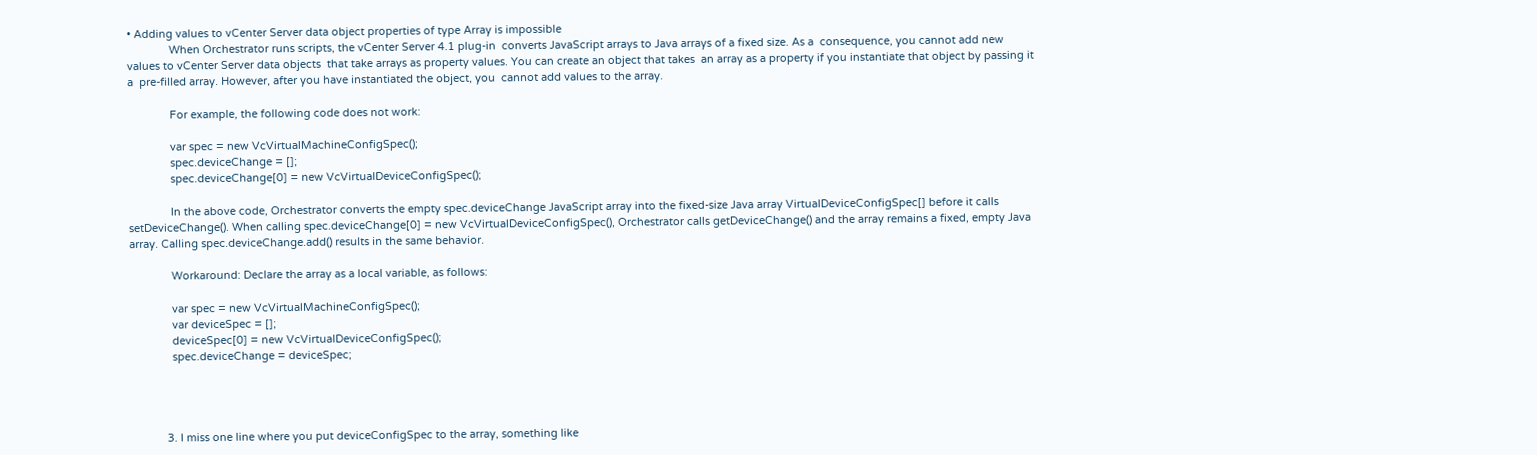• Adding values to vCenter Server data object properties of type Array is impossible
              When Orchestrator runs scripts, the vCenter Server 4.1 plug-in  converts JavaScript arrays to Java arrays of a fixed size. As a  consequence, you cannot add new values to vCenter Server data objects  that take arrays as property values. You can create an object that takes  an array as a property if you instantiate that object by passing it a  pre-filled array. However, after you have instantiated the object, you  cannot add values to the array.

              For example, the following code does not work:

              var spec = new VcVirtualMachineConfigSpec();
              spec.deviceChange = [];
              spec.deviceChange[0] = new VcVirtualDeviceConfigSpec();

              In the above code, Orchestrator converts the empty spec.deviceChange JavaScript array into the fixed-size Java array VirtualDeviceConfigSpec[] before it calls setDeviceChange(). When calling spec.deviceChange[0] = new VcVirtualDeviceConfigSpec(), Orchestrator calls getDeviceChange() and the array remains a fixed, empty Java array. Calling spec.deviceChange.add() results in the same behavior.

              Workaround: Declare the array as a local variable, as follows:

              var spec = new VcVirtualMachineConfigSpec();
              var deviceSpec = [];
              deviceSpec[0] = new VcVirtualDeviceConfigSpec();
              spec.deviceChange = deviceSpec;




            3. I miss one line where you put deviceConfigSpec to the array, something like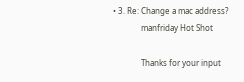• 3. Re: Change a mac address?
              manfriday Hot Shot

              Thanks for your input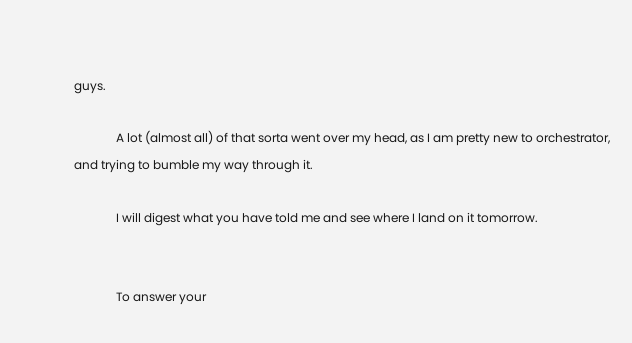guys.

              A lot (almost all) of that sorta went over my head, as I am pretty new to orchestrator, and trying to bumble my way through it.

              I will digest what you have told me and see where I land on it tomorrow.


              To answer your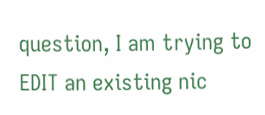question, I am trying to EDIT an existing nic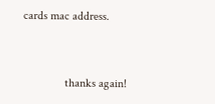cards mac address.


              thanks again!